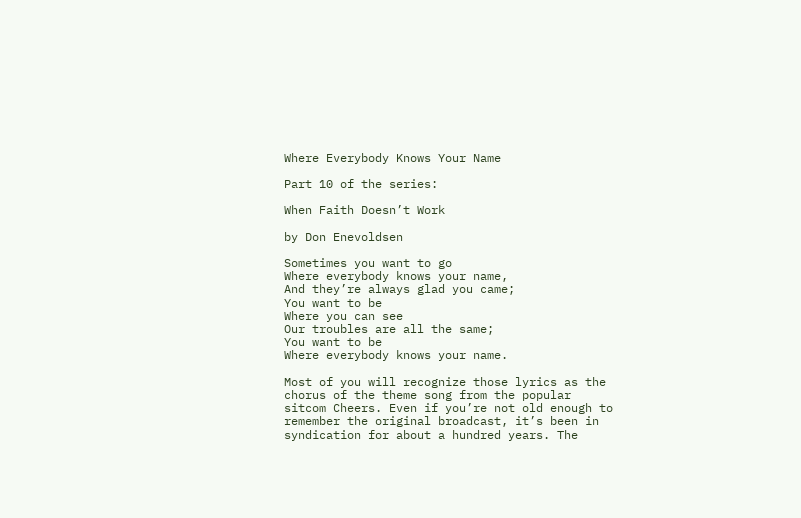Where Everybody Knows Your Name

Part 10 of the series:

When Faith Doesn’t Work

by Don Enevoldsen

Sometimes you want to go
Where everybody knows your name,
And they’re always glad you came;
You want to be
Where you can see
Our troubles are all the same;
You want to be
Where everybody knows your name.

Most of you will recognize those lyrics as the chorus of the theme song from the popular sitcom Cheers. Even if you’re not old enough to remember the original broadcast, it’s been in syndication for about a hundred years. The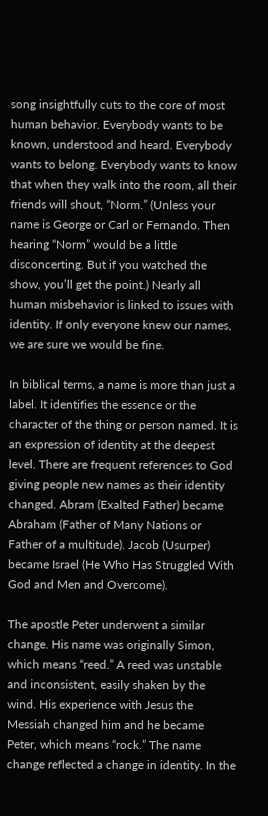song insightfully cuts to the core of most human behavior. Everybody wants to be known, understood and heard. Everybody wants to belong. Everybody wants to know that when they walk into the room, all their friends will shout, “Norm.” (Unless your name is George or Carl or Fernando. Then hearing “Norm” would be a little disconcerting. But if you watched the show, you’ll get the point.) Nearly all human misbehavior is linked to issues with identity. If only everyone knew our names, we are sure we would be fine.

In biblical terms, a name is more than just a label. It identifies the essence or the character of the thing or person named. It is an expression of identity at the deepest level. There are frequent references to God giving people new names as their identity changed. Abram (Exalted Father) became Abraham (Father of Many Nations or Father of a multitude). Jacob (Usurper) became Israel (He Who Has Struggled With God and Men and Overcome).

The apostle Peter underwent a similar change. His name was originally Simon, which means “reed.” A reed was unstable and inconsistent, easily shaken by the wind. His experience with Jesus the Messiah changed him and he became Peter, which means “rock.” The name change reflected a change in identity. In the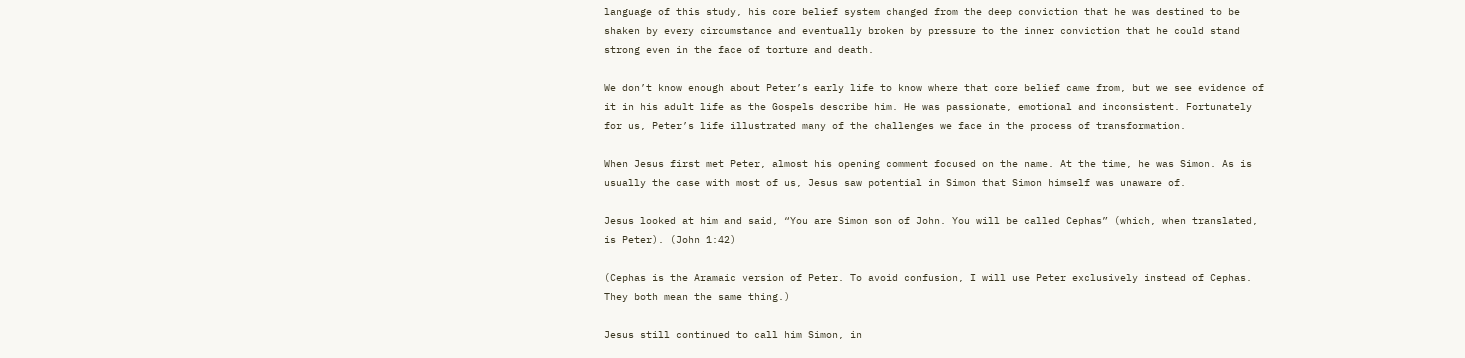language of this study, his core belief system changed from the deep conviction that he was destined to be shaken by every circumstance and eventually broken by pressure to the inner conviction that he could stand strong even in the face of torture and death.

We don’t know enough about Peter’s early life to know where that core belief came from, but we see evidence of it in his adult life as the Gospels describe him. He was passionate, emotional and inconsistent. Fortunately for us, Peter’s life illustrated many of the challenges we face in the process of transformation.

When Jesus first met Peter, almost his opening comment focused on the name. At the time, he was Simon. As is usually the case with most of us, Jesus saw potential in Simon that Simon himself was unaware of.

Jesus looked at him and said, “You are Simon son of John. You will be called Cephas” (which, when translated, is Peter). (John 1:42)

(Cephas is the Aramaic version of Peter. To avoid confusion, I will use Peter exclusively instead of Cephas. They both mean the same thing.)

Jesus still continued to call him Simon, in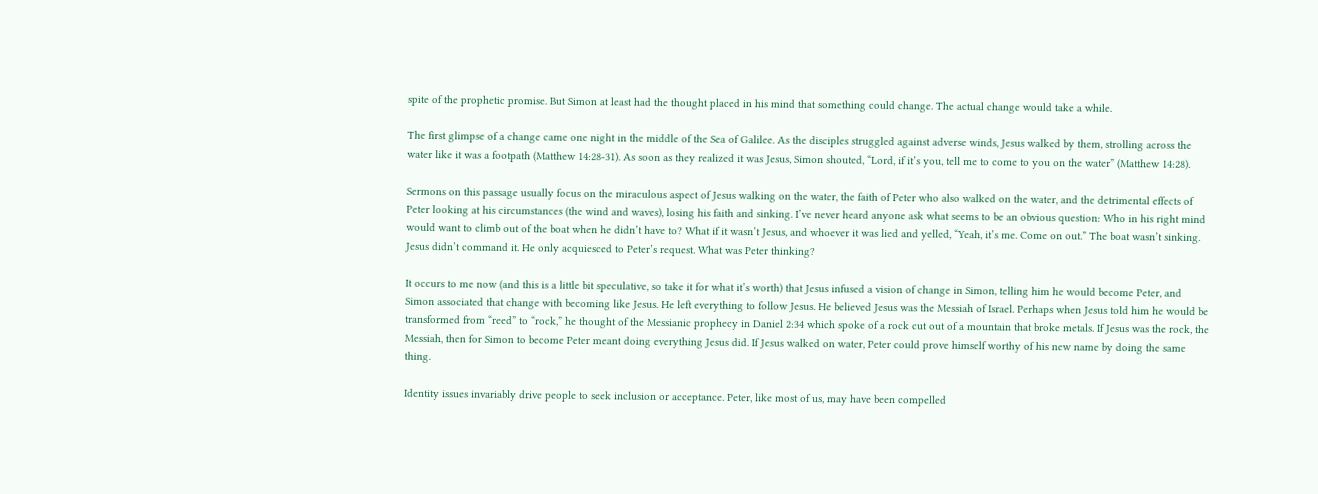spite of the prophetic promise. But Simon at least had the thought placed in his mind that something could change. The actual change would take a while.

The first glimpse of a change came one night in the middle of the Sea of Galilee. As the disciples struggled against adverse winds, Jesus walked by them, strolling across the water like it was a footpath (Matthew 14:28-31). As soon as they realized it was Jesus, Simon shouted, “Lord, if it’s you, tell me to come to you on the water” (Matthew 14:28).

Sermons on this passage usually focus on the miraculous aspect of Jesus walking on the water, the faith of Peter who also walked on the water, and the detrimental effects of Peter looking at his circumstances (the wind and waves), losing his faith and sinking. I’ve never heard anyone ask what seems to be an obvious question: Who in his right mind would want to climb out of the boat when he didn’t have to? What if it wasn’t Jesus, and whoever it was lied and yelled, “Yeah, it’s me. Come on out.” The boat wasn’t sinking. Jesus didn’t command it. He only acquiesced to Peter’s request. What was Peter thinking?

It occurs to me now (and this is a little bit speculative, so take it for what it’s worth) that Jesus infused a vision of change in Simon, telling him he would become Peter, and Simon associated that change with becoming like Jesus. He left everything to follow Jesus. He believed Jesus was the Messiah of Israel. Perhaps when Jesus told him he would be transformed from “reed” to “rock,” he thought of the Messianic prophecy in Daniel 2:34 which spoke of a rock cut out of a mountain that broke metals. If Jesus was the rock, the Messiah, then for Simon to become Peter meant doing everything Jesus did. If Jesus walked on water, Peter could prove himself worthy of his new name by doing the same thing.

Identity issues invariably drive people to seek inclusion or acceptance. Peter, like most of us, may have been compelled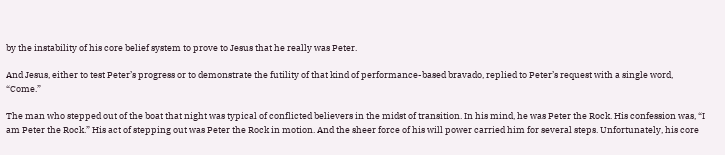by the instability of his core belief system to prove to Jesus that he really was Peter.

And Jesus, either to test Peter’s progress or to demonstrate the futility of that kind of performance-based bravado, replied to Peter’s request with a single word, “Come.”

The man who stepped out of the boat that night was typical of conflicted believers in the midst of transition. In his mind, he was Peter the Rock. His confession was, “I am Peter the Rock.” His act of stepping out was Peter the Rock in motion. And the sheer force of his will power carried him for several steps. Unfortunately, his core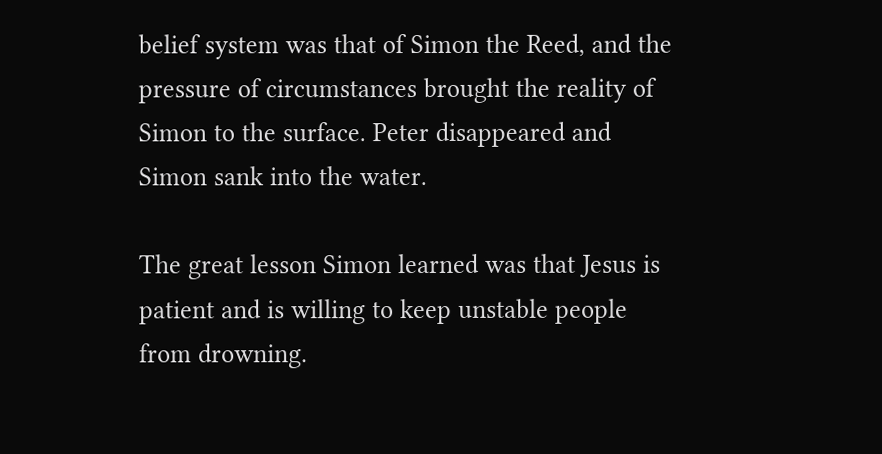belief system was that of Simon the Reed, and the pressure of circumstances brought the reality of Simon to the surface. Peter disappeared and Simon sank into the water.

The great lesson Simon learned was that Jesus is patient and is willing to keep unstable people from drowning.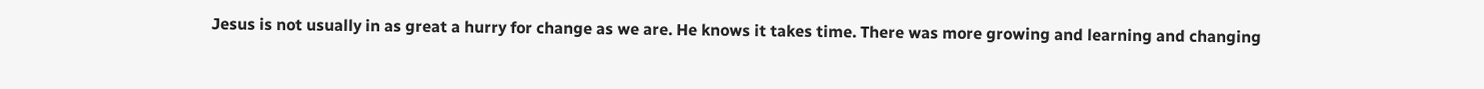Jesus is not usually in as great a hurry for change as we are. He knows it takes time. There was more growing and learning and changing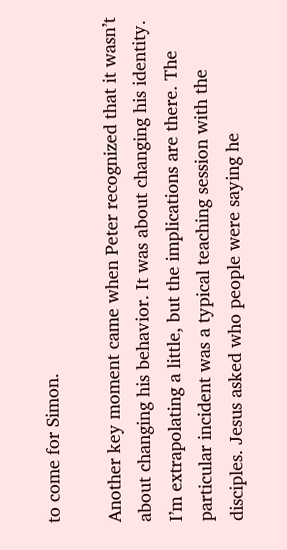to come for Simon.

Another key moment came when Peter recognized that it wasn’t about changing his behavior. It was about changing his identity. I’m extrapolating a little, but the implications are there. The particular incident was a typical teaching session with the disciples. Jesus asked who people were saying he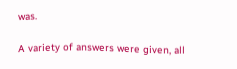was.

A variety of answers were given, all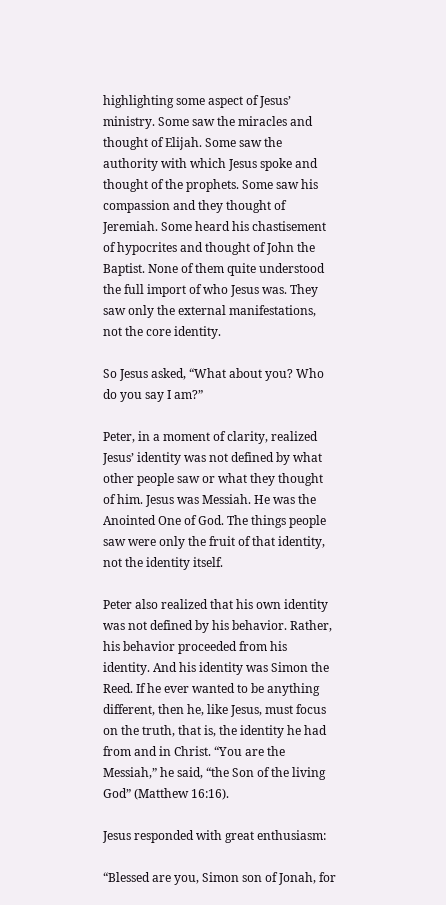highlighting some aspect of Jesus’ ministry. Some saw the miracles and thought of Elijah. Some saw the authority with which Jesus spoke and thought of the prophets. Some saw his compassion and they thought of Jeremiah. Some heard his chastisement of hypocrites and thought of John the Baptist. None of them quite understood the full import of who Jesus was. They saw only the external manifestations, not the core identity.

So Jesus asked, “What about you? Who do you say I am?”

Peter, in a moment of clarity, realized Jesus’ identity was not defined by what other people saw or what they thought of him. Jesus was Messiah. He was the Anointed One of God. The things people saw were only the fruit of that identity, not the identity itself.

Peter also realized that his own identity was not defined by his behavior. Rather, his behavior proceeded from his identity. And his identity was Simon the Reed. If he ever wanted to be anything different, then he, like Jesus, must focus on the truth, that is, the identity he had from and in Christ. “You are the Messiah,” he said, “the Son of the living God” (Matthew 16:16).

Jesus responded with great enthusiasm:

“Blessed are you, Simon son of Jonah, for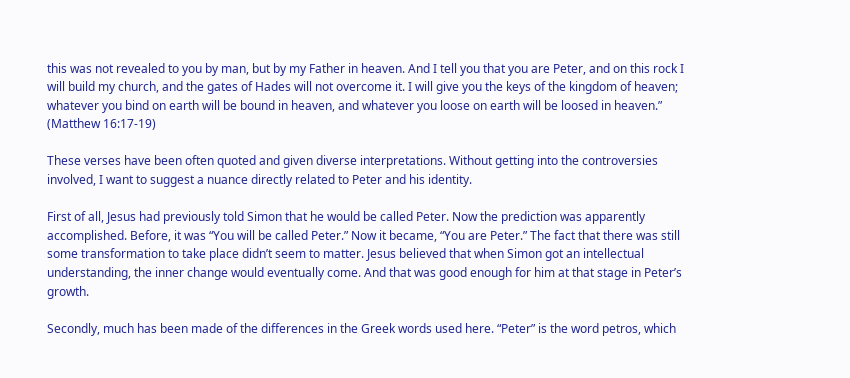this was not revealed to you by man, but by my Father in heaven. And I tell you that you are Peter, and on this rock I will build my church, and the gates of Hades will not overcome it. I will give you the keys of the kingdom of heaven; whatever you bind on earth will be bound in heaven, and whatever you loose on earth will be loosed in heaven.” (Matthew 16:17-19)

These verses have been often quoted and given diverse interpretations. Without getting into the controversies involved, I want to suggest a nuance directly related to Peter and his identity.

First of all, Jesus had previously told Simon that he would be called Peter. Now the prediction was apparently accomplished. Before, it was “You will be called Peter.” Now it became, “You are Peter.” The fact that there was still some transformation to take place didn’t seem to matter. Jesus believed that when Simon got an intellectual understanding, the inner change would eventually come. And that was good enough for him at that stage in Peter’s growth.

Secondly, much has been made of the differences in the Greek words used here. “Peter” is the word petros, which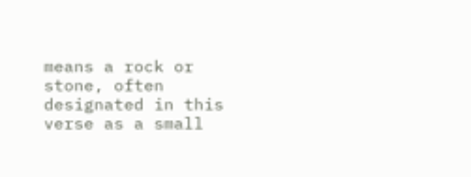means a rock or stone, often designated in this verse as a small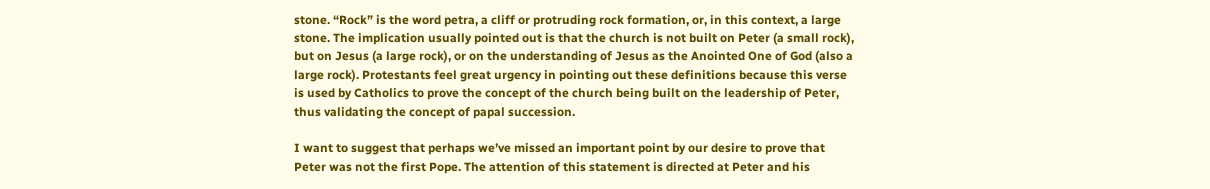stone. “Rock” is the word petra, a cliff or protruding rock formation, or, in this context, a large stone. The implication usually pointed out is that the church is not built on Peter (a small rock), but on Jesus (a large rock), or on the understanding of Jesus as the Anointed One of God (also a large rock). Protestants feel great urgency in pointing out these definitions because this verse is used by Catholics to prove the concept of the church being built on the leadership of Peter, thus validating the concept of papal succession.

I want to suggest that perhaps we’ve missed an important point by our desire to prove that Peter was not the first Pope. The attention of this statement is directed at Peter and his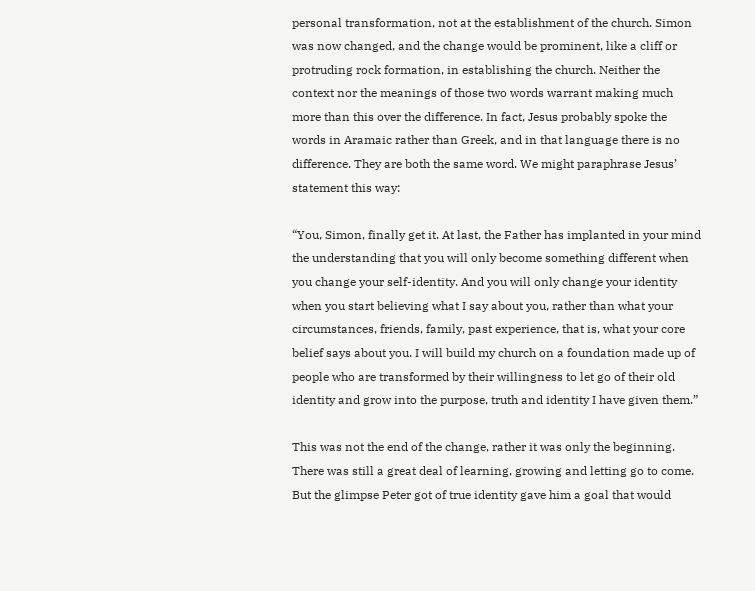personal transformation, not at the establishment of the church. Simon was now changed, and the change would be prominent, like a cliff or protruding rock formation, in establishing the church. Neither the context nor the meanings of those two words warrant making much more than this over the difference. In fact, Jesus probably spoke the words in Aramaic rather than Greek, and in that language there is no difference. They are both the same word. We might paraphrase Jesus’ statement this way:

“You, Simon, finally get it. At last, the Father has implanted in your mind the understanding that you will only become something different when you change your self-identity. And you will only change your identity when you start believing what I say about you, rather than what your circumstances, friends, family, past experience, that is, what your core belief says about you. I will build my church on a foundation made up of people who are transformed by their willingness to let go of their old identity and grow into the purpose, truth and identity I have given them.”

This was not the end of the change, rather it was only the beginning. There was still a great deal of learning, growing and letting go to come. But the glimpse Peter got of true identity gave him a goal that would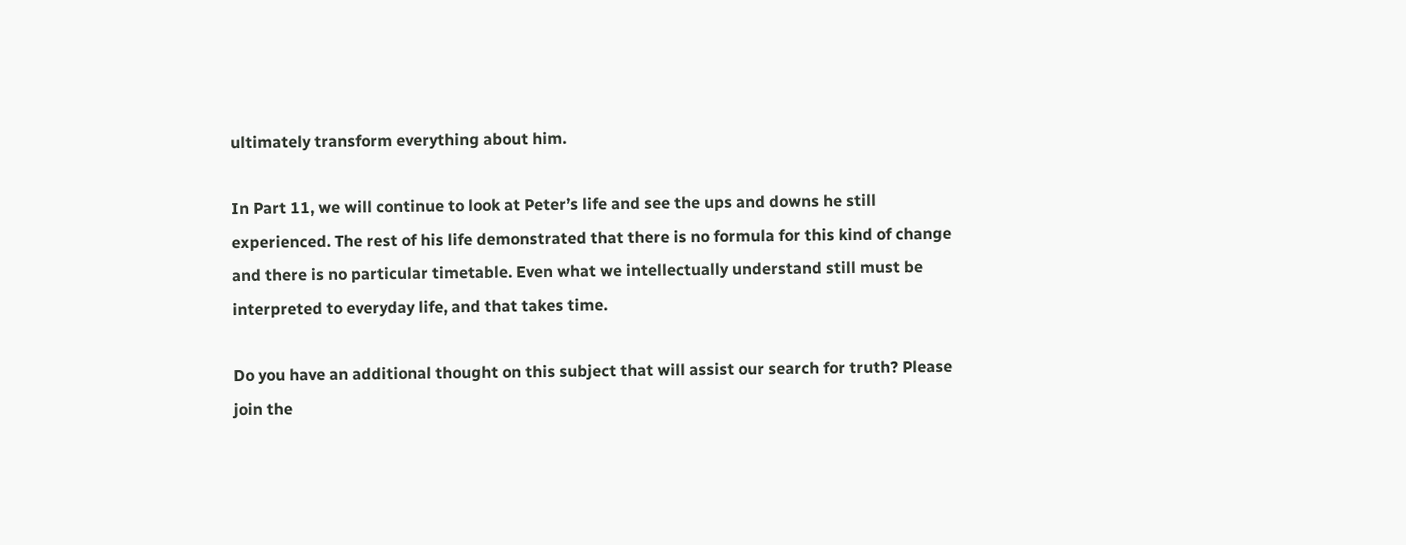ultimately transform everything about him.

In Part 11, we will continue to look at Peter’s life and see the ups and downs he still experienced. The rest of his life demonstrated that there is no formula for this kind of change and there is no particular timetable. Even what we intellectually understand still must be interpreted to everyday life, and that takes time.

Do you have an additional thought on this subject that will assist our search for truth? Please join the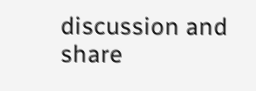discussion and share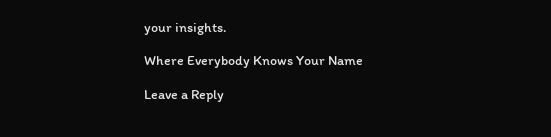your insights.

Where Everybody Knows Your Name

Leave a Reply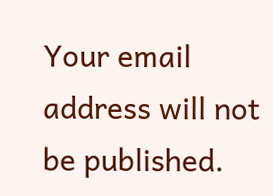Your email address will not be published.